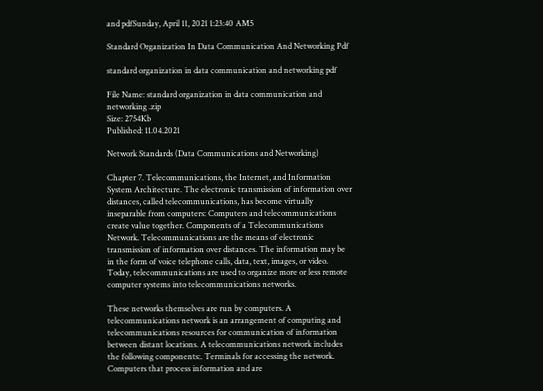and pdfSunday, April 11, 2021 1:23:40 AM5

Standard Organization In Data Communication And Networking Pdf

standard organization in data communication and networking pdf

File Name: standard organization in data communication and networking .zip
Size: 2754Kb
Published: 11.04.2021

Network Standards (Data Communications and Networking)

Chapter 7. Telecommunications, the Internet, and Information System Architecture. The electronic transmission of information over distances, called telecommunications, has become virtually inseparable from computers: Computers and telecommunications create value together. Components of a Telecommunications Network. Telecommunications are the means of electronic transmission of information over distances. The information may be in the form of voice telephone calls, data, text, images, or video. Today, telecommunications are used to organize more or less remote computer systems into telecommunications networks.

These networks themselves are run by computers. A telecommunications network is an arrangement of computing and telecommunications resources for communication of information between distant locations. A telecommunications network includes the following components:. Terminals for accessing the network. Computers that process information and are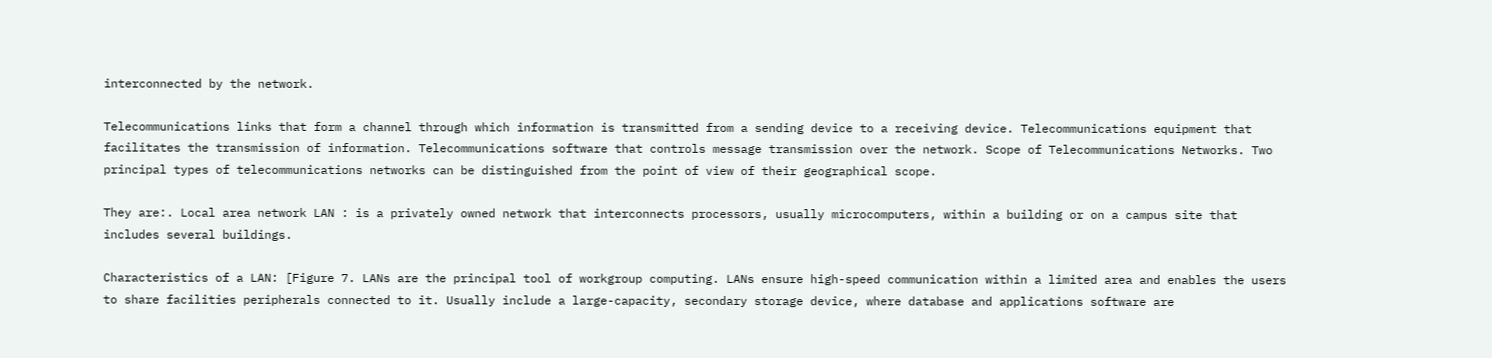interconnected by the network.

Telecommunications links that form a channel through which information is transmitted from a sending device to a receiving device. Telecommunications equipment that facilitates the transmission of information. Telecommunications software that controls message transmission over the network. Scope of Telecommunications Networks. Two principal types of telecommunications networks can be distinguished from the point of view of their geographical scope.

They are:. Local area network LAN : is a privately owned network that interconnects processors, usually microcomputers, within a building or on a campus site that includes several buildings.

Characteristics of a LAN: [Figure 7. LANs are the principal tool of workgroup computing. LANs ensure high-speed communication within a limited area and enables the users to share facilities peripherals connected to it. Usually include a large-capacity, secondary storage device, where database and applications software are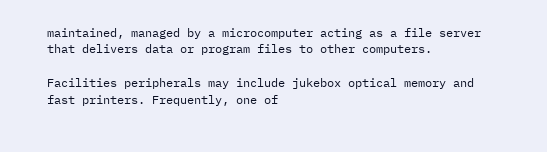maintained, managed by a microcomputer acting as a file server that delivers data or program files to other computers.

Facilities peripherals may include jukebox optical memory and fast printers. Frequently, one of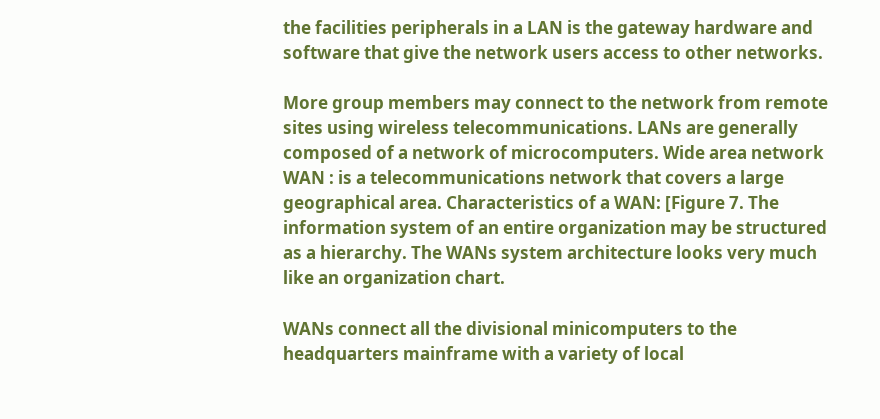the facilities peripherals in a LAN is the gateway hardware and software that give the network users access to other networks.

More group members may connect to the network from remote sites using wireless telecommunications. LANs are generally composed of a network of microcomputers. Wide area network WAN : is a telecommunications network that covers a large geographical area. Characteristics of a WAN: [Figure 7. The information system of an entire organization may be structured as a hierarchy. The WANs system architecture looks very much like an organization chart.

WANs connect all the divisional minicomputers to the headquarters mainframe with a variety of local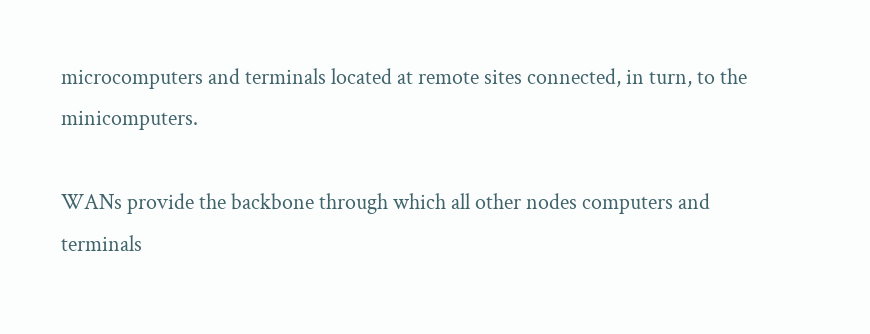microcomputers and terminals located at remote sites connected, in turn, to the minicomputers.

WANs provide the backbone through which all other nodes computers and terminals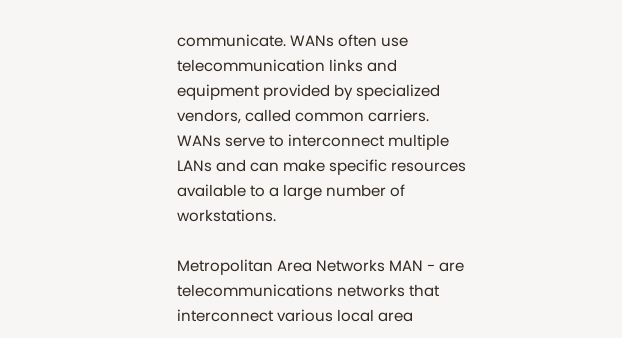communicate. WANs often use telecommunication links and equipment provided by specialized vendors, called common carriers. WANs serve to interconnect multiple LANs and can make specific resources available to a large number of workstations.

Metropolitan Area Networks MAN - are telecommunications networks that interconnect various local area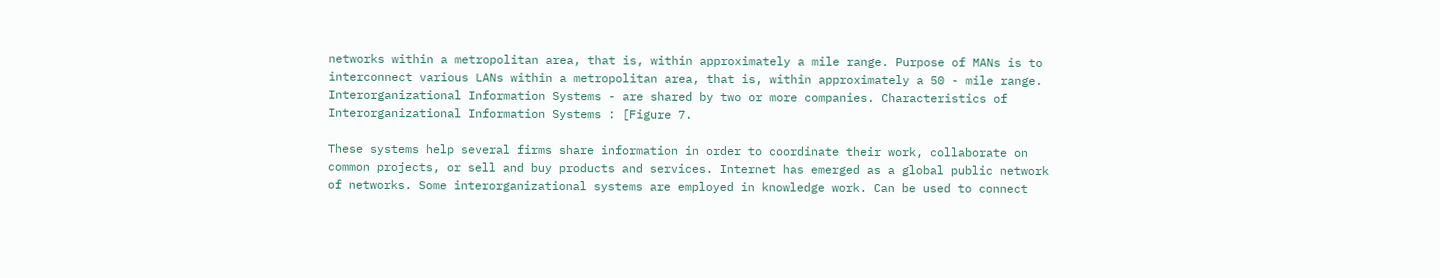networks within a metropolitan area, that is, within approximately a mile range. Purpose of MANs is to interconnect various LANs within a metropolitan area, that is, within approximately a 50 - mile range. Interorganizational Information Systems - are shared by two or more companies. Characteristics of Interorganizational Information Systems : [Figure 7.

These systems help several firms share information in order to coordinate their work, collaborate on common projects, or sell and buy products and services. Internet has emerged as a global public network of networks. Some interorganizational systems are employed in knowledge work. Can be used to connect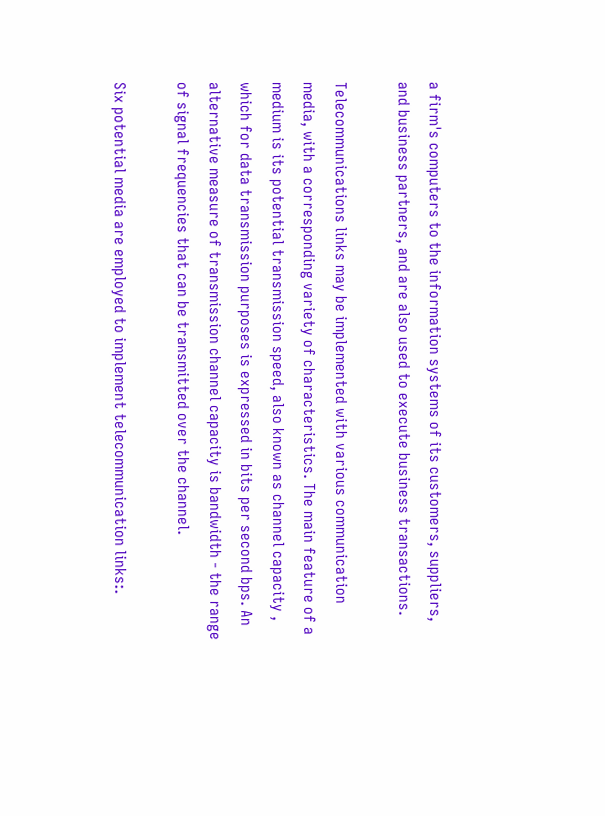a firm's computers to the information systems of its customers, suppliers, and business partners, and are also used to execute business transactions.

Telecommunications links may be implemented with various communication media, with a corresponding variety of characteristics. The main feature of a medium is its potential transmission speed, also known as channel capacity , which for data transmission purposes is expressed in bits per second bps. An alternative measure of transmission channel capacity is bandwidth - the range of signal frequencies that can be transmitted over the channel.

Six potential media are employed to implement telecommunication links:.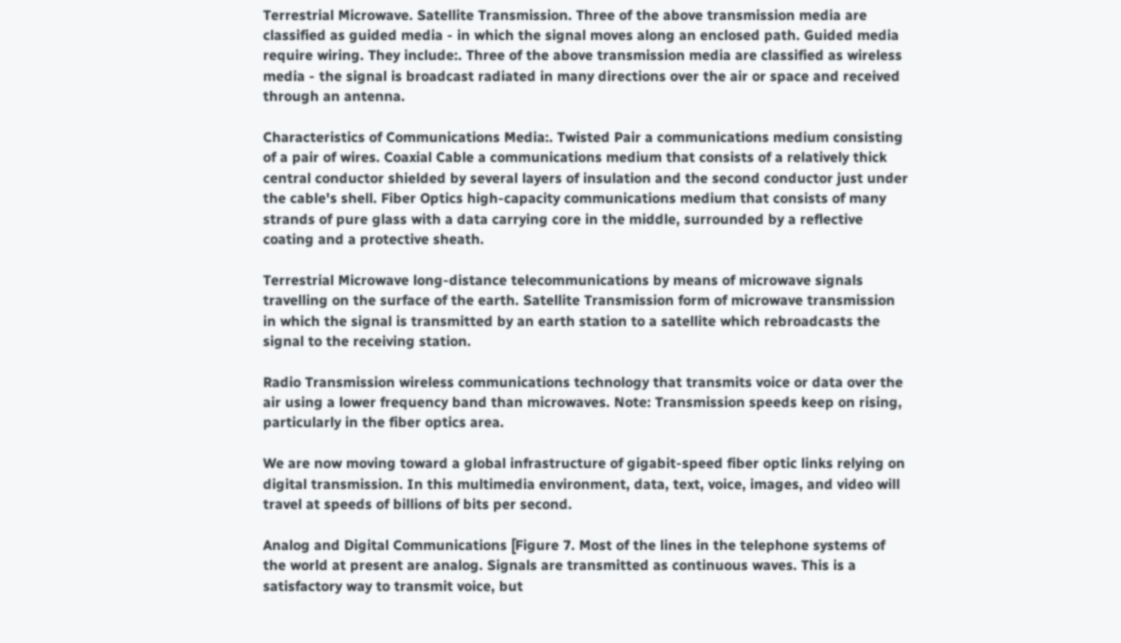Terrestrial Microwave. Satellite Transmission. Three of the above transmission media are classified as guided media - in which the signal moves along an enclosed path. Guided media require wiring. They include:. Three of the above transmission media are classified as wireless media - the signal is broadcast radiated in many directions over the air or space and received through an antenna.

Characteristics of Communications Media:. Twisted Pair a communications medium consisting of a pair of wires. Coaxial Cable a communications medium that consists of a relatively thick central conductor shielded by several layers of insulation and the second conductor just under the cable's shell. Fiber Optics high-capacity communications medium that consists of many strands of pure glass with a data carrying core in the middle, surrounded by a reflective coating and a protective sheath.

Terrestrial Microwave long-distance telecommunications by means of microwave signals travelling on the surface of the earth. Satellite Transmission form of microwave transmission in which the signal is transmitted by an earth station to a satellite which rebroadcasts the signal to the receiving station.

Radio Transmission wireless communications technology that transmits voice or data over the air using a lower frequency band than microwaves. Note: Transmission speeds keep on rising, particularly in the fiber optics area.

We are now moving toward a global infrastructure of gigabit-speed fiber optic links relying on digital transmission. In this multimedia environment, data, text, voice, images, and video will travel at speeds of billions of bits per second.

Analog and Digital Communications [Figure 7. Most of the lines in the telephone systems of the world at present are analog. Signals are transmitted as continuous waves. This is a satisfactory way to transmit voice, but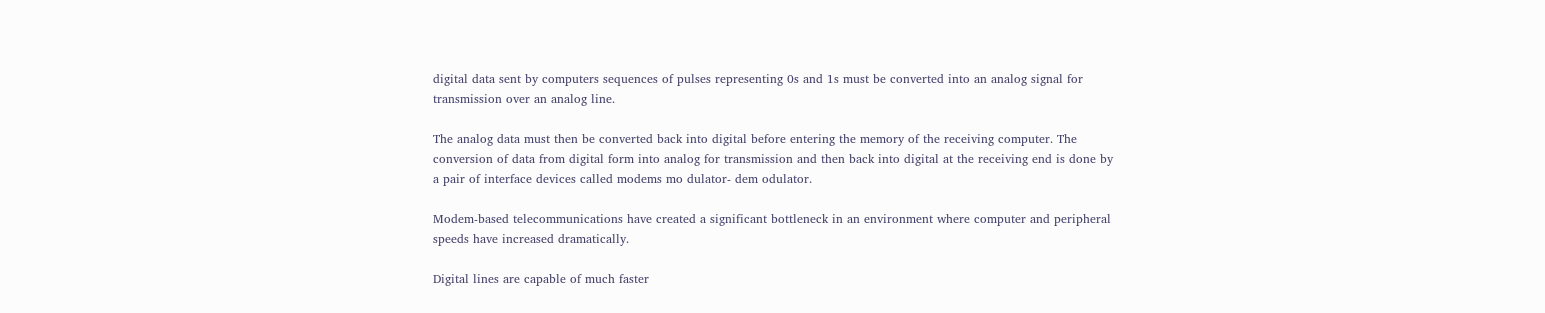digital data sent by computers sequences of pulses representing 0s and 1s must be converted into an analog signal for transmission over an analog line.

The analog data must then be converted back into digital before entering the memory of the receiving computer. The conversion of data from digital form into analog for transmission and then back into digital at the receiving end is done by a pair of interface devices called modems mo dulator- dem odulator.

Modem-based telecommunications have created a significant bottleneck in an environment where computer and peripheral speeds have increased dramatically.

Digital lines are capable of much faster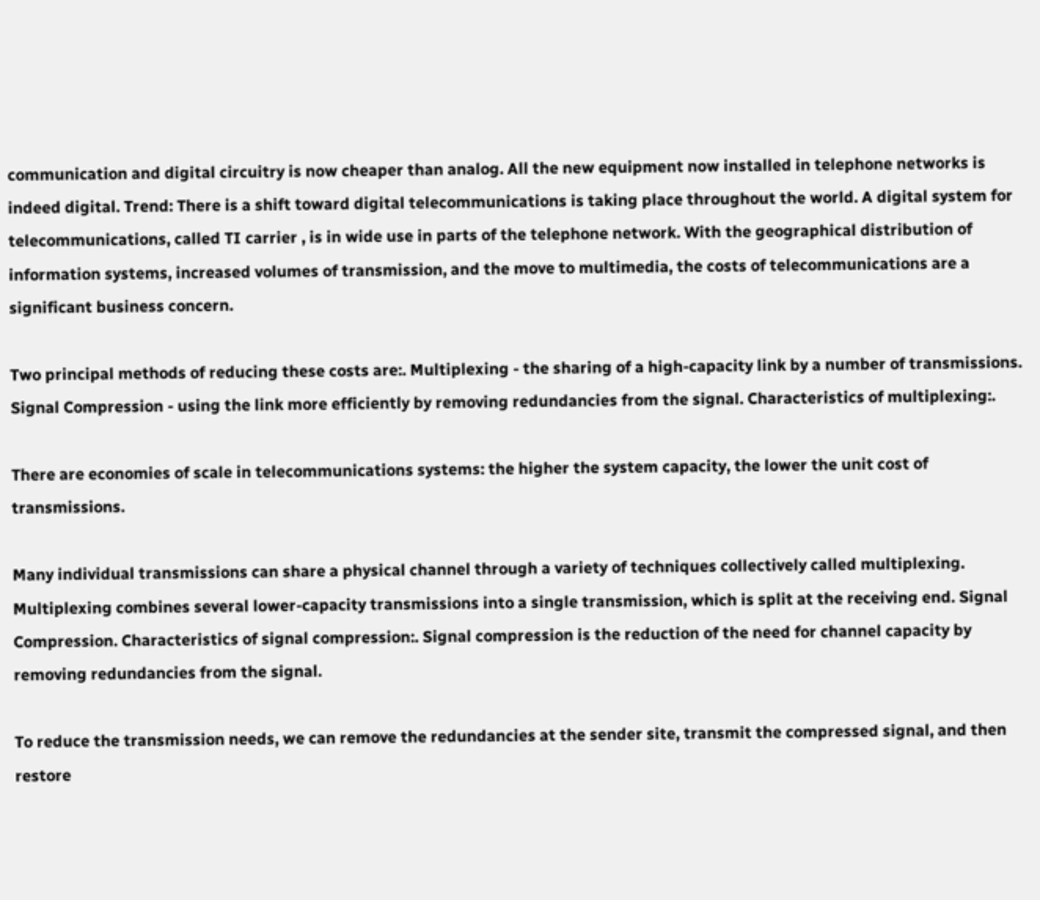communication and digital circuitry is now cheaper than analog. All the new equipment now installed in telephone networks is indeed digital. Trend: There is a shift toward digital telecommunications is taking place throughout the world. A digital system for telecommunications, called TI carrier , is in wide use in parts of the telephone network. With the geographical distribution of information systems, increased volumes of transmission, and the move to multimedia, the costs of telecommunications are a significant business concern.

Two principal methods of reducing these costs are:. Multiplexing - the sharing of a high-capacity link by a number of transmissions. Signal Compression - using the link more efficiently by removing redundancies from the signal. Characteristics of multiplexing:.

There are economies of scale in telecommunications systems: the higher the system capacity, the lower the unit cost of transmissions.

Many individual transmissions can share a physical channel through a variety of techniques collectively called multiplexing. Multiplexing combines several lower-capacity transmissions into a single transmission, which is split at the receiving end. Signal Compression. Characteristics of signal compression:. Signal compression is the reduction of the need for channel capacity by removing redundancies from the signal.

To reduce the transmission needs, we can remove the redundancies at the sender site, transmit the compressed signal, and then restore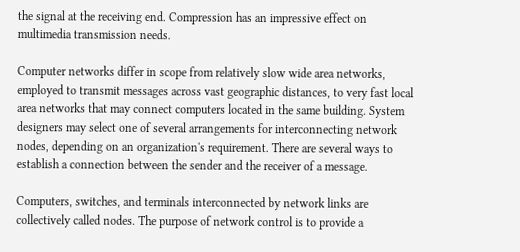the signal at the receiving end. Compression has an impressive effect on multimedia transmission needs.

Computer networks differ in scope from relatively slow wide area networks, employed to transmit messages across vast geographic distances, to very fast local area networks that may connect computers located in the same building. System designers may select one of several arrangements for interconnecting network nodes, depending on an organization's requirement. There are several ways to establish a connection between the sender and the receiver of a message.

Computers, switches, and terminals interconnected by network links are collectively called nodes. The purpose of network control is to provide a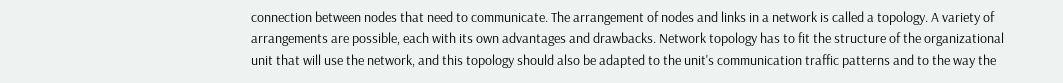connection between nodes that need to communicate. The arrangement of nodes and links in a network is called a topology. A variety of arrangements are possible, each with its own advantages and drawbacks. Network topology has to fit the structure of the organizational unit that will use the network, and this topology should also be adapted to the unit's communication traffic patterns and to the way the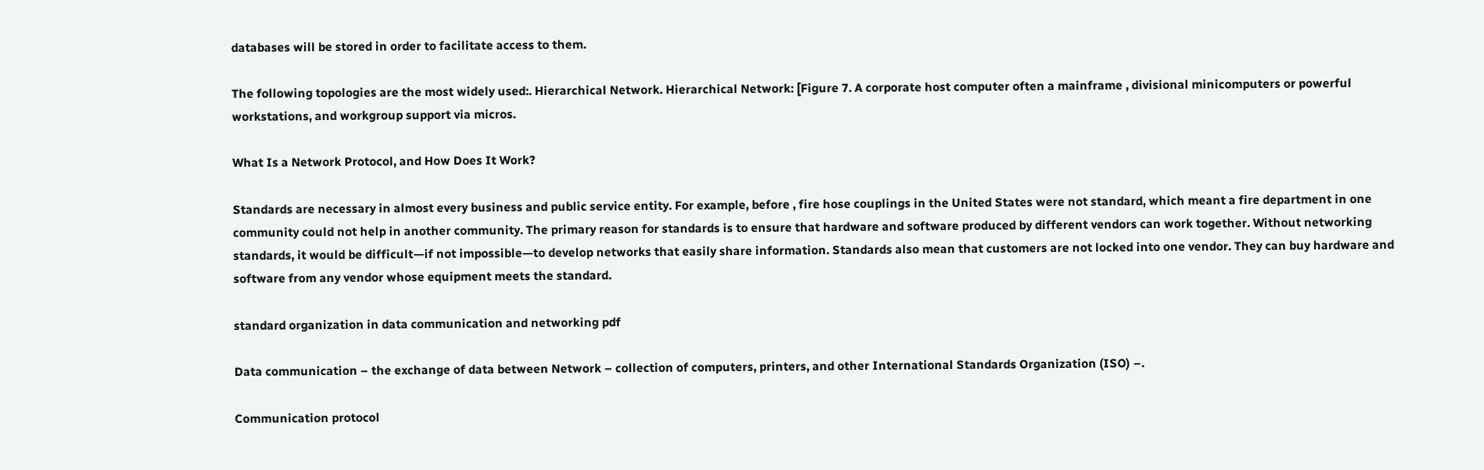databases will be stored in order to facilitate access to them.

The following topologies are the most widely used:. Hierarchical Network. Hierarchical Network: [Figure 7. A corporate host computer often a mainframe , divisional minicomputers or powerful workstations, and workgroup support via micros.

What Is a Network Protocol, and How Does It Work?

Standards are necessary in almost every business and public service entity. For example, before , fire hose couplings in the United States were not standard, which meant a fire department in one community could not help in another community. The primary reason for standards is to ensure that hardware and software produced by different vendors can work together. Without networking standards, it would be difficult—if not impossible—to develop networks that easily share information. Standards also mean that customers are not locked into one vendor. They can buy hardware and software from any vendor whose equipment meets the standard.

standard organization in data communication and networking pdf

Data communication – the exchange of data between Network – collection of computers, printers, and other International Standards Organization (ISO) –.

Communication protocol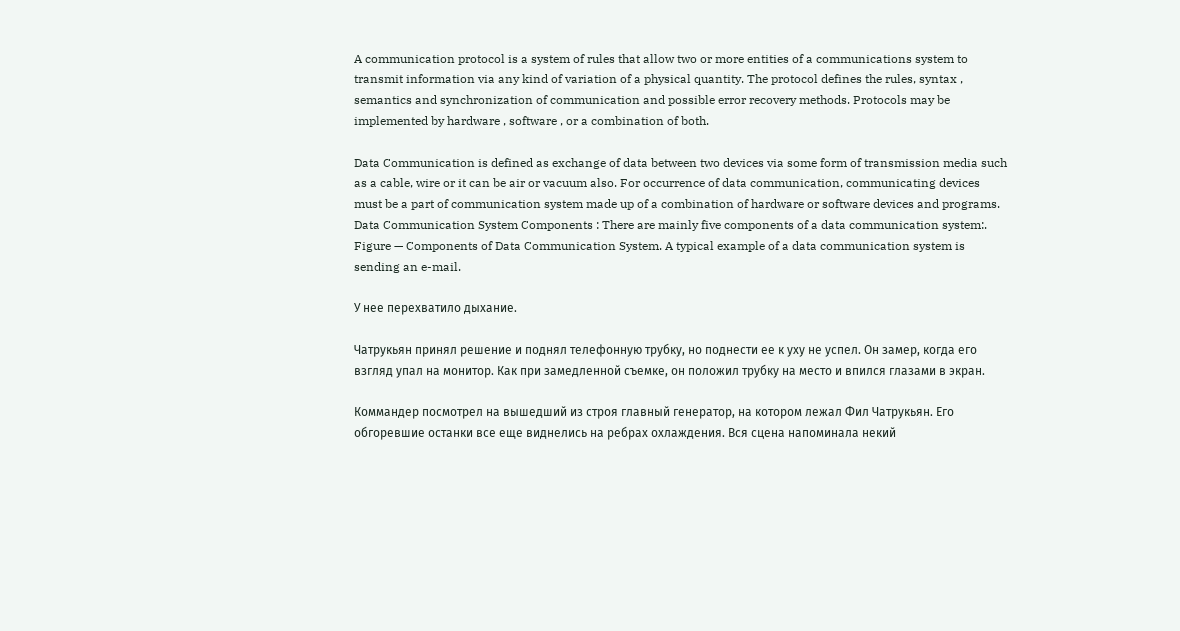A communication protocol is a system of rules that allow two or more entities of a communications system to transmit information via any kind of variation of a physical quantity. The protocol defines the rules, syntax , semantics and synchronization of communication and possible error recovery methods. Protocols may be implemented by hardware , software , or a combination of both.

Data Communication is defined as exchange of data between two devices via some form of transmission media such as a cable, wire or it can be air or vacuum also. For occurrence of data communication, communicating devices must be a part of communication system made up of a combination of hardware or software devices and programs. Data Communication System Components : There are mainly five components of a data communication system:. Figure — Components of Data Communication System. A typical example of a data communication system is sending an e-mail.

У нее перехватило дыхание.

Чатрукьян принял решение и поднял телефонную трубку, но поднести ее к уху не успел. Он замер, когда его взгляд упал на монитор. Как при замедленной съемке, он положил трубку на место и впился глазами в экран.

Коммандер посмотрел на вышедший из строя главный генератор, на котором лежал Фил Чатрукьян. Его обгоревшие останки все еще виднелись на ребрах охлаждения. Вся сцена напоминала некий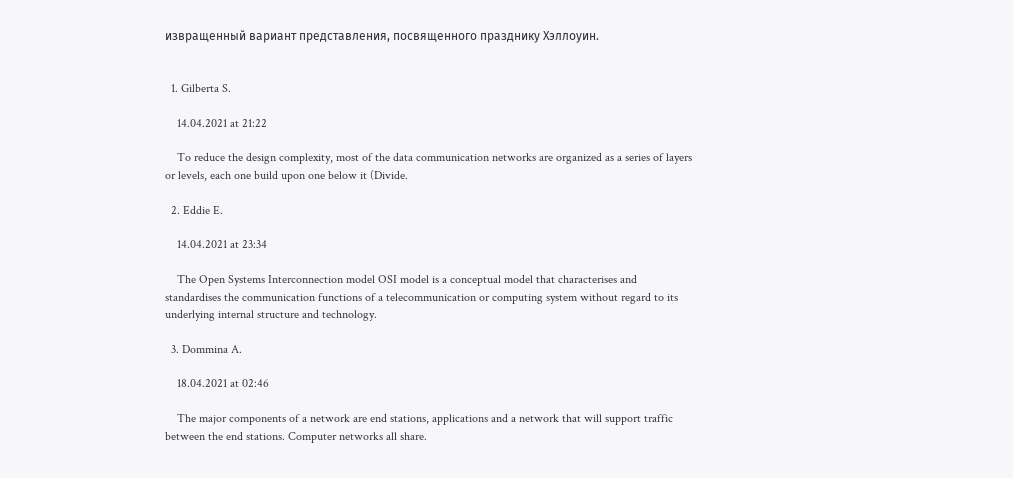извращенный вариант представления, посвященного празднику Хэллоуин.


  1. Gilberta S.

    14.04.2021 at 21:22

    To reduce the design complexity, most of the data communication networks are organized as a series of layers or levels, each one build upon one below it (Divide.

  2. Eddie E.

    14.04.2021 at 23:34

    The Open Systems Interconnection model OSI model is a conceptual model that characterises and standardises the communication functions of a telecommunication or computing system without regard to its underlying internal structure and technology.

  3. Dommina A.

    18.04.2021 at 02:46

    The major components of a network are end stations, applications and a network that will support traffic between the end stations. Computer networks all share.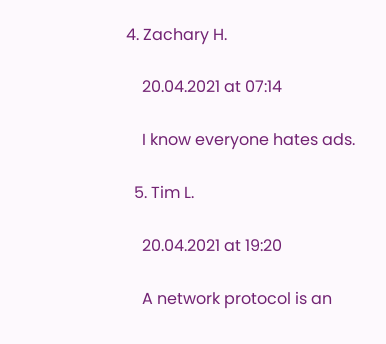4. Zachary H.

    20.04.2021 at 07:14

    I know everyone hates ads.

  5. Tim L.

    20.04.2021 at 19:20

    A network protocol is an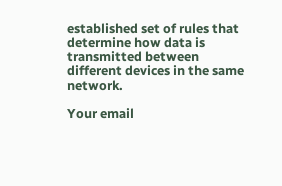established set of rules that determine how data is transmitted between different devices in the same network.

Your email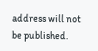address will not be published.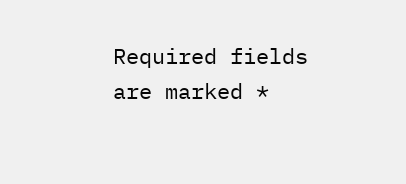Required fields are marked *